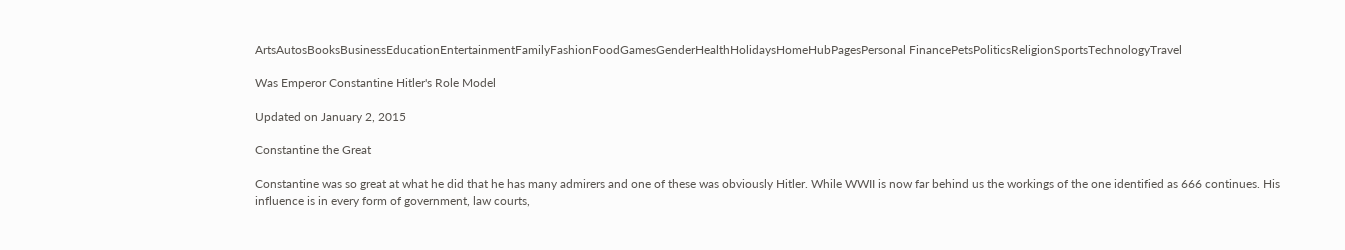ArtsAutosBooksBusinessEducationEntertainmentFamilyFashionFoodGamesGenderHealthHolidaysHomeHubPagesPersonal FinancePetsPoliticsReligionSportsTechnologyTravel

Was Emperor Constantine Hitler's Role Model

Updated on January 2, 2015

Constantine the Great

Constantine was so great at what he did that he has many admirers and one of these was obviously Hitler. While WWII is now far behind us the workings of the one identified as 666 continues. His influence is in every form of government, law courts,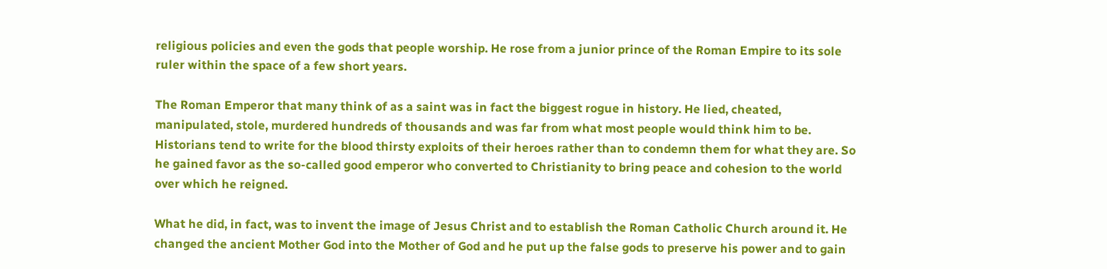religious policies and even the gods that people worship. He rose from a junior prince of the Roman Empire to its sole ruler within the space of a few short years.

The Roman Emperor that many think of as a saint was in fact the biggest rogue in history. He lied, cheated, manipulated, stole, murdered hundreds of thousands and was far from what most people would think him to be. Historians tend to write for the blood thirsty exploits of their heroes rather than to condemn them for what they are. So he gained favor as the so-called good emperor who converted to Christianity to bring peace and cohesion to the world over which he reigned.

What he did, in fact, was to invent the image of Jesus Christ and to establish the Roman Catholic Church around it. He changed the ancient Mother God into the Mother of God and he put up the false gods to preserve his power and to gain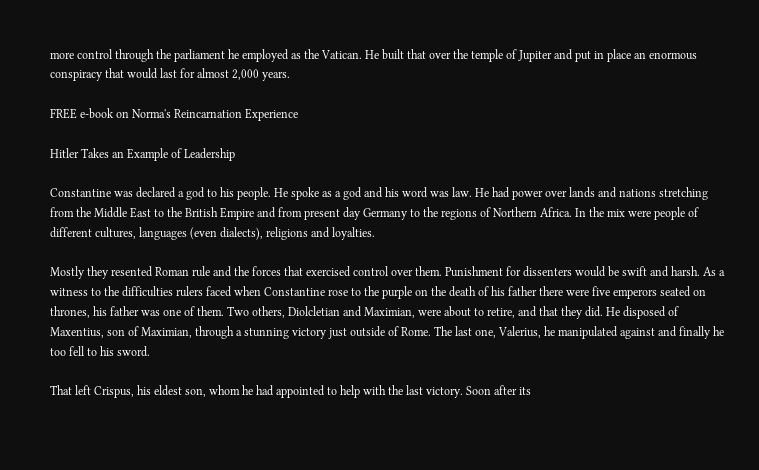more control through the parliament he employed as the Vatican. He built that over the temple of Jupiter and put in place an enormous conspiracy that would last for almost 2,000 years.

FREE e-book on Norma's Reincarnation Experience

Hitler Takes an Example of Leadership

Constantine was declared a god to his people. He spoke as a god and his word was law. He had power over lands and nations stretching from the Middle East to the British Empire and from present day Germany to the regions of Northern Africa. In the mix were people of different cultures, languages (even dialects), religions and loyalties.

Mostly they resented Roman rule and the forces that exercised control over them. Punishment for dissenters would be swift and harsh. As a witness to the difficulties rulers faced when Constantine rose to the purple on the death of his father there were five emperors seated on thrones, his father was one of them. Two others, Diolcletian and Maximian, were about to retire, and that they did. He disposed of Maxentius, son of Maximian, through a stunning victory just outside of Rome. The last one, Valerius, he manipulated against and finally he too fell to his sword.

That left Crispus, his eldest son, whom he had appointed to help with the last victory. Soon after its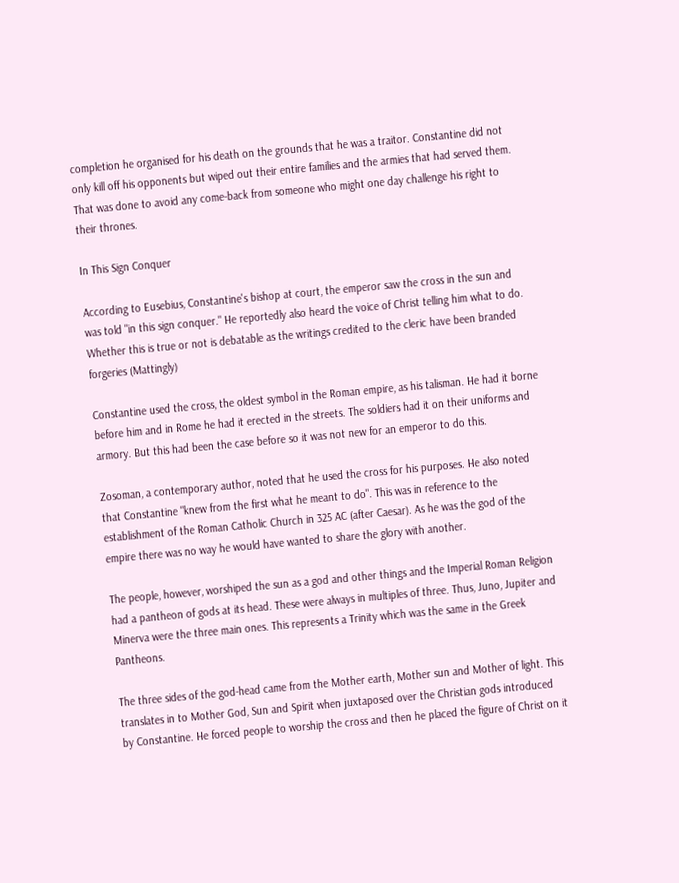completion he organised for his death on the grounds that he was a traitor. Constantine did not only kill off his opponents but wiped out their entire families and the armies that had served them. That was done to avoid any come-back from someone who might one day challenge his right to their thrones.

In This Sign Conquer

According to Eusebius, Constantine's bishop at court, the emperor saw the cross in the sun and was told "in this sign conquer." He reportedly also heard the voice of Christ telling him what to do. Whether this is true or not is debatable as the writings credited to the cleric have been branded forgeries (Mattingly)

Constantine used the cross, the oldest symbol in the Roman empire, as his talisman. He had it borne before him and in Rome he had it erected in the streets. The soldiers had it on their uniforms and armory. But this had been the case before so it was not new for an emperor to do this.

Zosoman, a contemporary author, noted that he used the cross for his purposes. He also noted that Constantine "knew from the first what he meant to do". This was in reference to the establishment of the Roman Catholic Church in 325 AC (after Caesar). As he was the god of the empire there was no way he would have wanted to share the glory with another.

The people, however, worshiped the sun as a god and other things and the Imperial Roman Religion had a pantheon of gods at its head. These were always in multiples of three. Thus, Juno, Jupiter and Minerva were the three main ones. This represents a Trinity which was the same in the Greek Pantheons.

The three sides of the god-head came from the Mother earth, Mother sun and Mother of light. This translates in to Mother God, Sun and Spirit when juxtaposed over the Christian gods introduced by Constantine. He forced people to worship the cross and then he placed the figure of Christ on it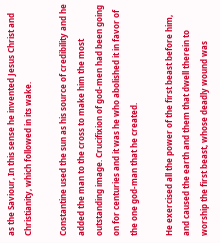as the Saviour, In this sense he invented Jesus Christ and Christianity, which followed in its wake.

Constantine used the sun as his source of credibility and he added the man to the cross to make him the most outstanding image. Crucifixion of god-men had been going on for centuries and it was he who abolished it in favor of the one god-man that he created.

He exercised all the power of the first beast before him, and caused the earth and them that dwell therein to worship the first beast, whose deadly wound was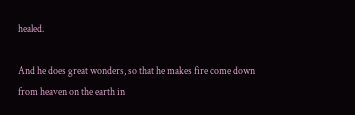healed.

And he does great wonders, so that he makes fire come down from heaven on the earth in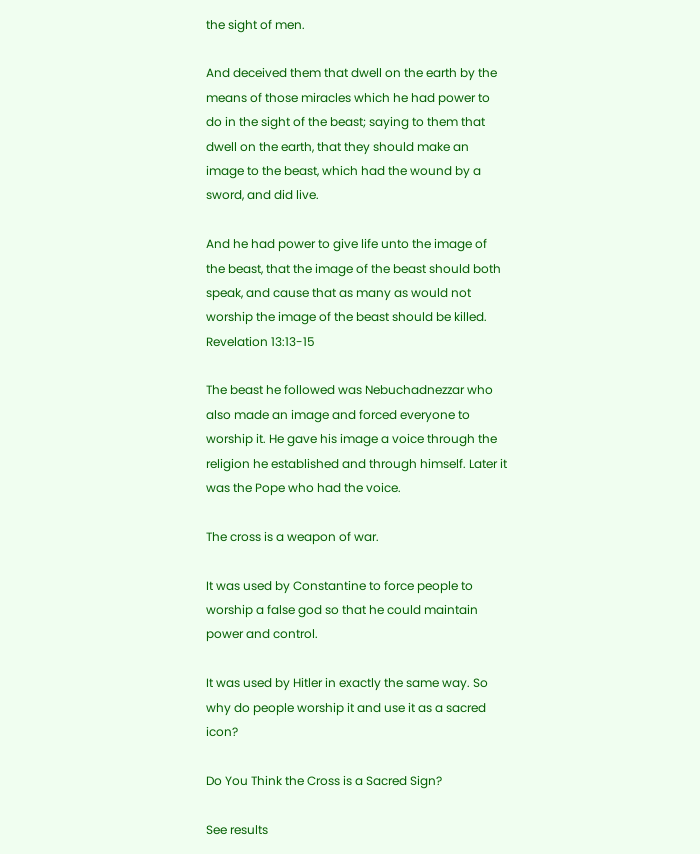the sight of men.

And deceived them that dwell on the earth by the means of those miracles which he had power to do in the sight of the beast; saying to them that dwell on the earth, that they should make an image to the beast, which had the wound by a sword, and did live.

And he had power to give life unto the image of the beast, that the image of the beast should both speak, and cause that as many as would not worship the image of the beast should be killed. Revelation 13:13-15

The beast he followed was Nebuchadnezzar who also made an image and forced everyone to worship it. He gave his image a voice through the religion he established and through himself. Later it was the Pope who had the voice.

The cross is a weapon of war.

It was used by Constantine to force people to worship a false god so that he could maintain power and control.

It was used by Hitler in exactly the same way. So why do people worship it and use it as a sacred icon?

Do You Think the Cross is a Sacred Sign?

See results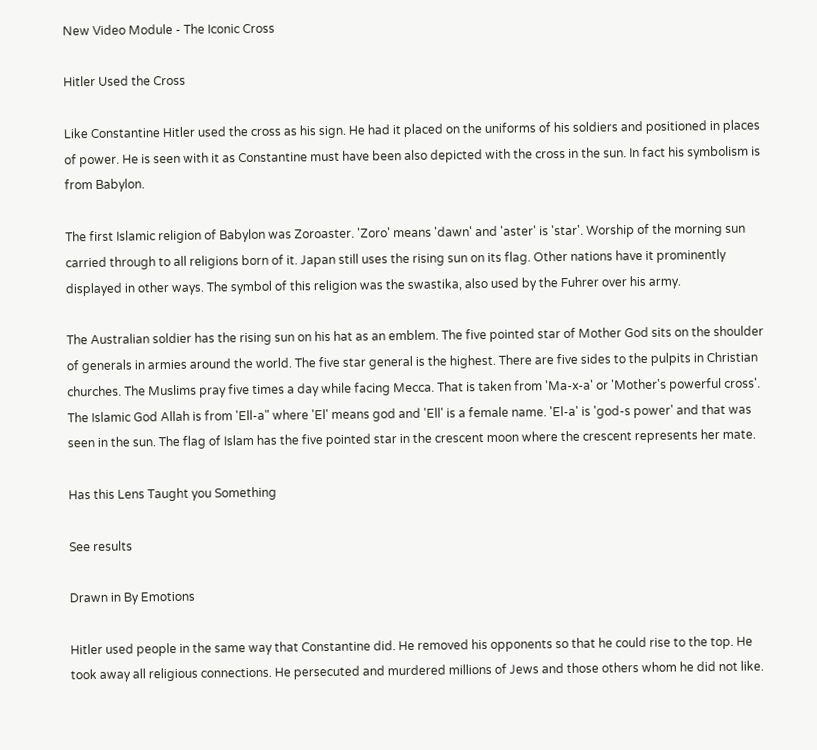New Video Module - The Iconic Cross

Hitler Used the Cross

Like Constantine Hitler used the cross as his sign. He had it placed on the uniforms of his soldiers and positioned in places of power. He is seen with it as Constantine must have been also depicted with the cross in the sun. In fact his symbolism is from Babylon.

The first Islamic religion of Babylon was Zoroaster. 'Zoro' means 'dawn' and 'aster' is 'star'. Worship of the morning sun carried through to all religions born of it. Japan still uses the rising sun on its flag. Other nations have it prominently displayed in other ways. The symbol of this religion was the swastika, also used by the Fuhrer over his army.

The Australian soldier has the rising sun on his hat as an emblem. The five pointed star of Mother God sits on the shoulder of generals in armies around the world. The five star general is the highest. There are five sides to the pulpits in Christian churches. The Muslims pray five times a day while facing Mecca. That is taken from 'Ma-x-a' or 'Mother's powerful cross'. The Islamic God Allah is from 'Ell-a" where 'El' means god and 'Ell' is a female name. 'El-a' is 'god-s power' and that was seen in the sun. The flag of Islam has the five pointed star in the crescent moon where the crescent represents her mate.

Has this Lens Taught you Something

See results

Drawn in By Emotions

Hitler used people in the same way that Constantine did. He removed his opponents so that he could rise to the top. He took away all religious connections. He persecuted and murdered millions of Jews and those others whom he did not like.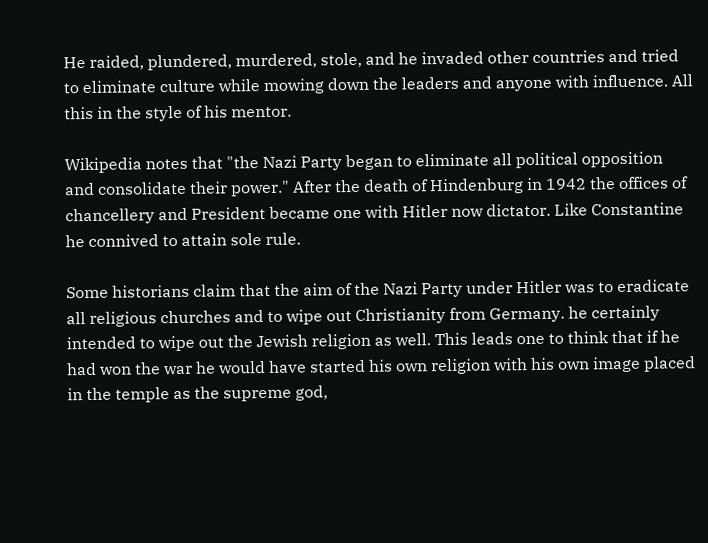He raided, plundered, murdered, stole, and he invaded other countries and tried to eliminate culture while mowing down the leaders and anyone with influence. All this in the style of his mentor.

Wikipedia notes that "the Nazi Party began to eliminate all political opposition and consolidate their power." After the death of Hindenburg in 1942 the offices of chancellery and President became one with Hitler now dictator. Like Constantine he connived to attain sole rule.

Some historians claim that the aim of the Nazi Party under Hitler was to eradicate all religious churches and to wipe out Christianity from Germany. he certainly intended to wipe out the Jewish religion as well. This leads one to think that if he had won the war he would have started his own religion with his own image placed in the temple as the supreme god,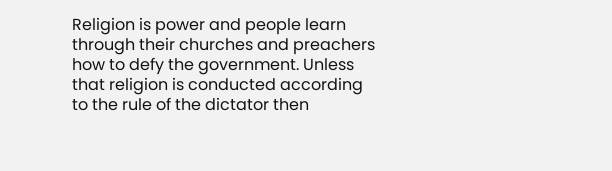Religion is power and people learn through their churches and preachers how to defy the government. Unless that religion is conducted according to the rule of the dictator then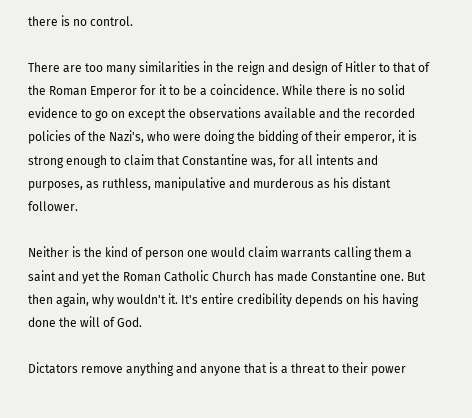there is no control.

There are too many similarities in the reign and design of Hitler to that of the Roman Emperor for it to be a coincidence. While there is no solid evidence to go on except the observations available and the recorded policies of the Nazi's, who were doing the bidding of their emperor, it is strong enough to claim that Constantine was, for all intents and purposes, as ruthless, manipulative and murderous as his distant follower.

Neither is the kind of person one would claim warrants calling them a saint and yet the Roman Catholic Church has made Constantine one. But then again, why wouldn't it. It's entire credibility depends on his having done the will of God.

Dictators remove anything and anyone that is a threat to their power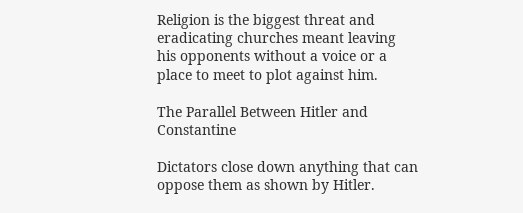Religion is the biggest threat and eradicating churches meant leaving his opponents without a voice or a place to meet to plot against him.

The Parallel Between Hitler and Constantine

Dictators close down anything that can oppose them as shown by Hitler.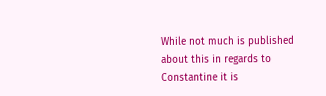While not much is published about this in regards to Constantine it is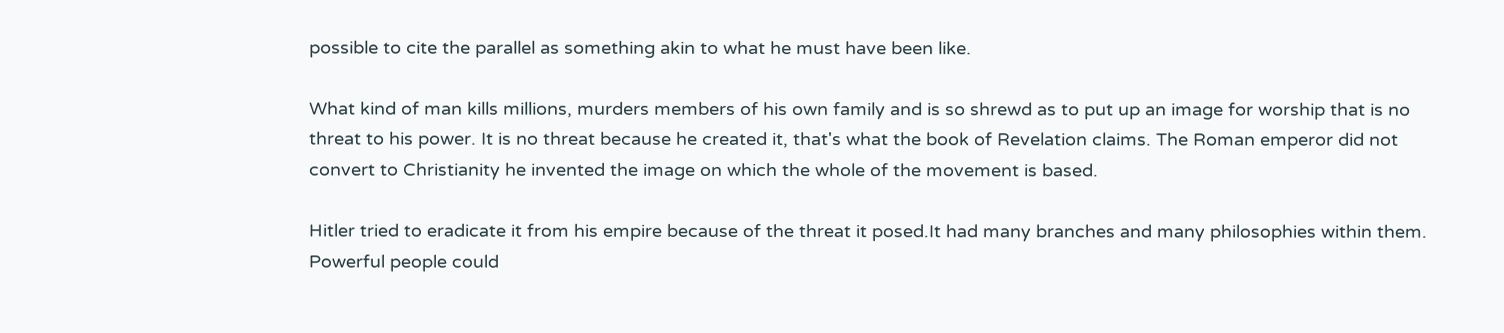possible to cite the parallel as something akin to what he must have been like.

What kind of man kills millions, murders members of his own family and is so shrewd as to put up an image for worship that is no threat to his power. It is no threat because he created it, that's what the book of Revelation claims. The Roman emperor did not convert to Christianity he invented the image on which the whole of the movement is based.

Hitler tried to eradicate it from his empire because of the threat it posed.It had many branches and many philosophies within them. Powerful people could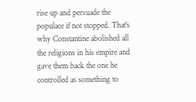rise up and persuade the populace if not stopped. That's why Constantine abolished all the religions in his empire and gave them back the one he controlled as something to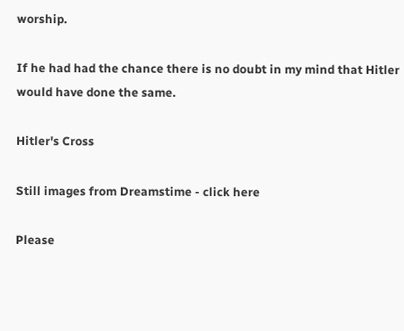worship.

If he had had the chance there is no doubt in my mind that Hitler would have done the same.

Hitler's Cross

Still images from Dreamstime - click here

Please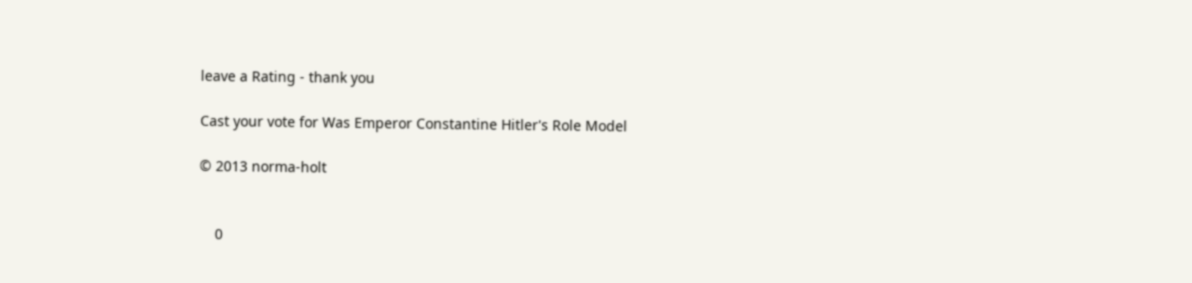leave a Rating - thank you

Cast your vote for Was Emperor Constantine Hitler's Role Model

© 2013 norma-holt


    0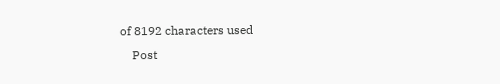of 8192 characters used
    Post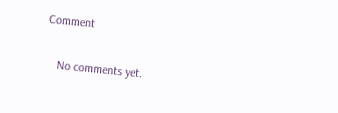Comment

    No comments yet.